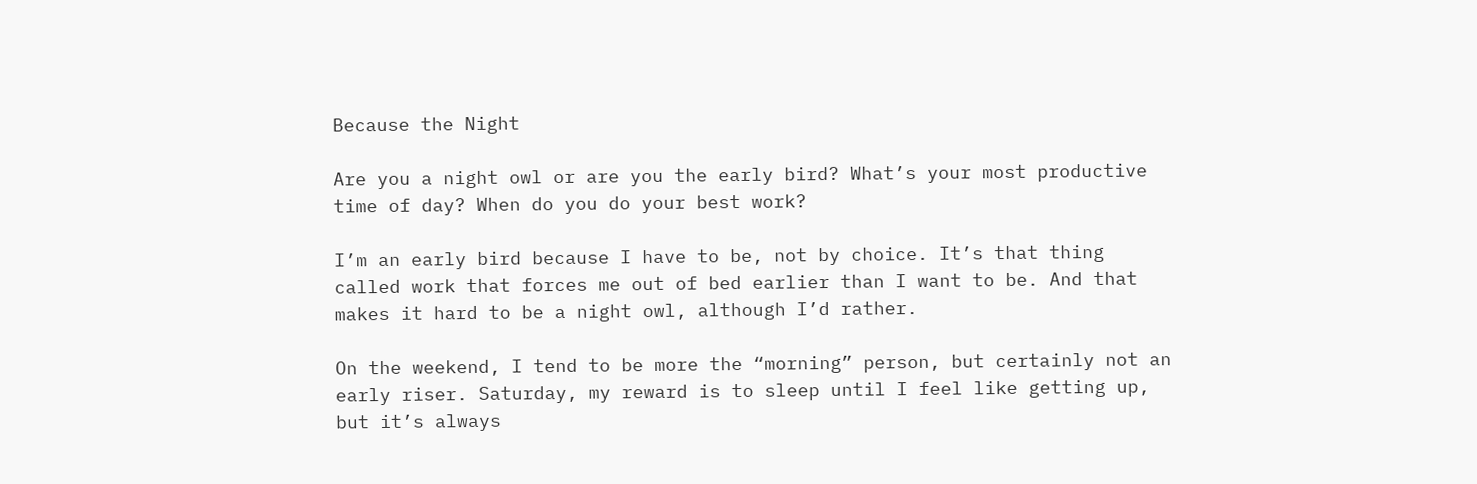Because the Night

Are you a night owl or are you the early bird? What’s your most productive time of day? When do you do your best work?

I’m an early bird because I have to be, not by choice. It’s that thing called work that forces me out of bed earlier than I want to be. And that makes it hard to be a night owl, although I’d rather.

On the weekend, I tend to be more the “morning” person, but certainly not an early riser. Saturday, my reward is to sleep until I feel like getting up, but it’s always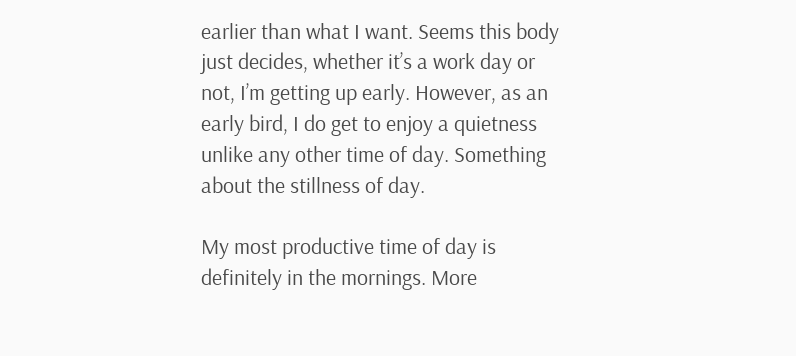earlier than what I want. Seems this body just decides, whether it’s a work day or not, I’m getting up early. However, as an early bird, I do get to enjoy a quietness unlike any other time of day. Something about the stillness of day.

My most productive time of day is definitely in the mornings. More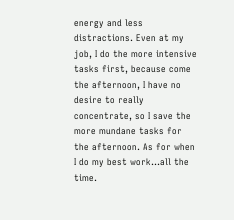energy and less distractions. Even at my job, I do the more intensive tasks first, because come the afternoon, I have no desire to really concentrate, so I save the more mundane tasks for the afternoon. As for when I do my best work…all the time.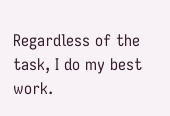Regardless of the task, I do my best work.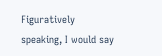Figuratively speaking, I would say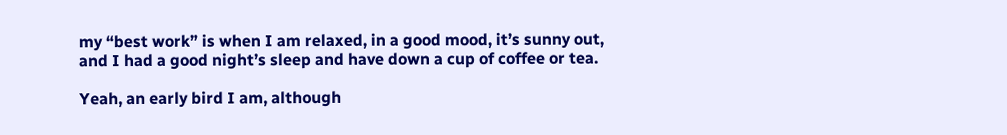my “best work” is when I am relaxed, in a good mood, it’s sunny out, and I had a good night’s sleep and have down a cup of coffee or tea.

Yeah, an early bird I am, although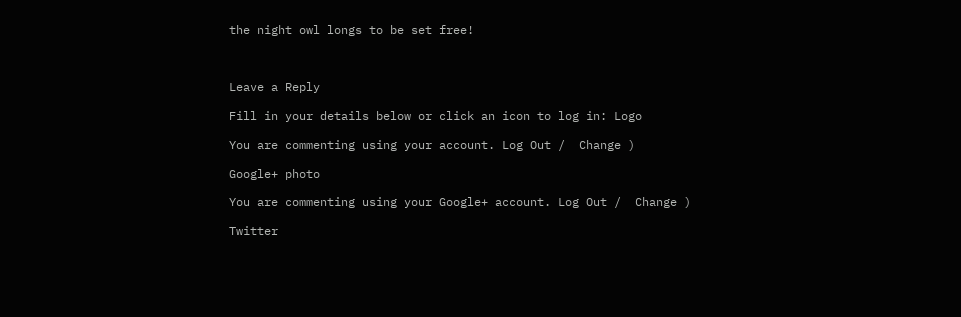the night owl longs to be set free!



Leave a Reply

Fill in your details below or click an icon to log in: Logo

You are commenting using your account. Log Out /  Change )

Google+ photo

You are commenting using your Google+ account. Log Out /  Change )

Twitter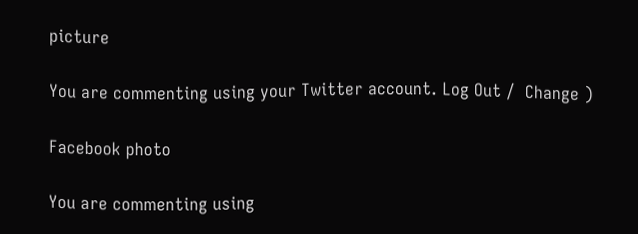picture

You are commenting using your Twitter account. Log Out /  Change )

Facebook photo

You are commenting using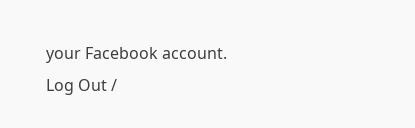your Facebook account. Log Out /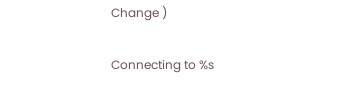Change )

Connecting to %s